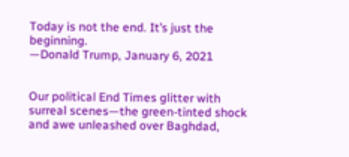Today is not the end. It’s just the beginning.
—Donald Trump, January 6, 2021


Our political End Times glitter with surreal scenes—the green-tinted shock and awe unleashed over Baghdad,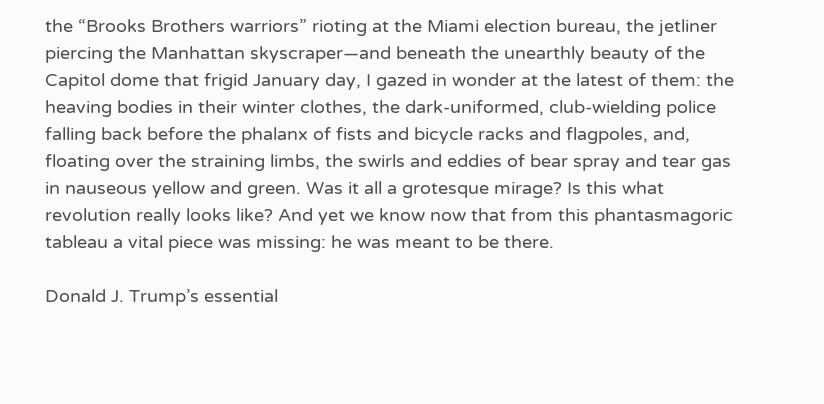the “Brooks Brothers warriors” rioting at the Miami election bureau, the jetliner piercing the Manhattan skyscraper—and beneath the unearthly beauty of the Capitol dome that frigid January day, I gazed in wonder at the latest of them: the heaving bodies in their winter clothes, the dark-uniformed, club-wielding police falling back before the phalanx of fists and bicycle racks and flagpoles, and, floating over the straining limbs, the swirls and eddies of bear spray and tear gas in nauseous yellow and green. Was it all a grotesque mirage? Is this what revolution really looks like? And yet we know now that from this phantasmagoric tableau a vital piece was missing: he was meant to be there.

Donald J. Trump’s essential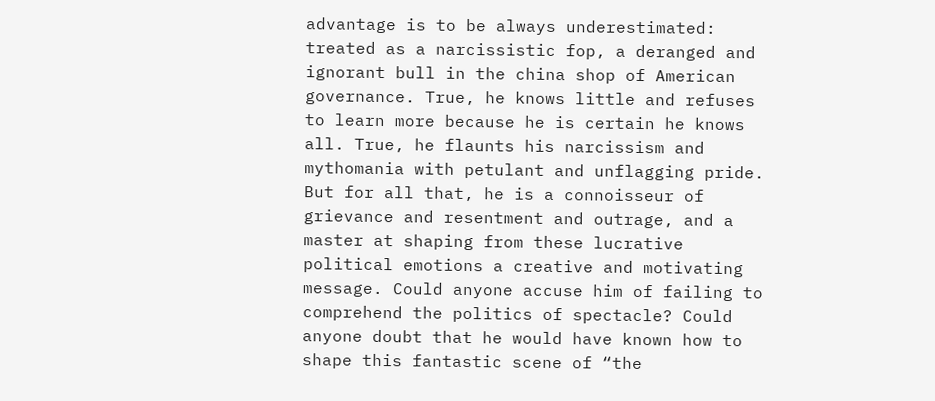advantage is to be always underestimated: treated as a narcissistic fop, a deranged and ignorant bull in the china shop of American governance. True, he knows little and refuses to learn more because he is certain he knows all. True, he flaunts his narcissism and mythomania with petulant and unflagging pride. But for all that, he is a connoisseur of grievance and resentment and outrage, and a master at shaping from these lucrative political emotions a creative and motivating message. Could anyone accuse him of failing to comprehend the politics of spectacle? Could anyone doubt that he would have known how to shape this fantastic scene of “the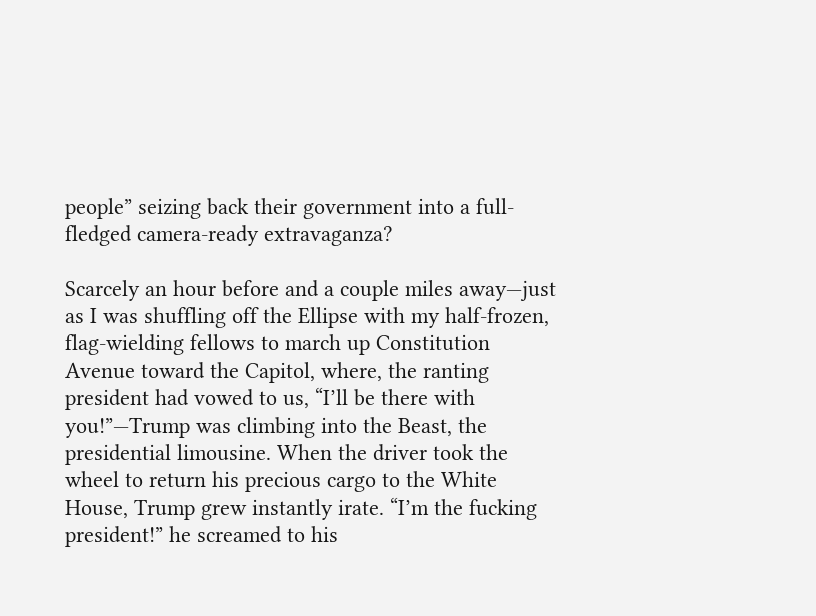people” seizing back their government into a full-fledged camera-ready extravaganza?

Scarcely an hour before and a couple miles away—just as I was shuffling off the Ellipse with my half-frozen, flag-wielding fellows to march up Constitution Avenue toward the Capitol, where, the ranting president had vowed to us, “I’ll be there with you!”—Trump was climbing into the Beast, the presidential limousine. When the driver took the wheel to return his precious cargo to the White House, Trump grew instantly irate. “I’m the fucking president!” he screamed to his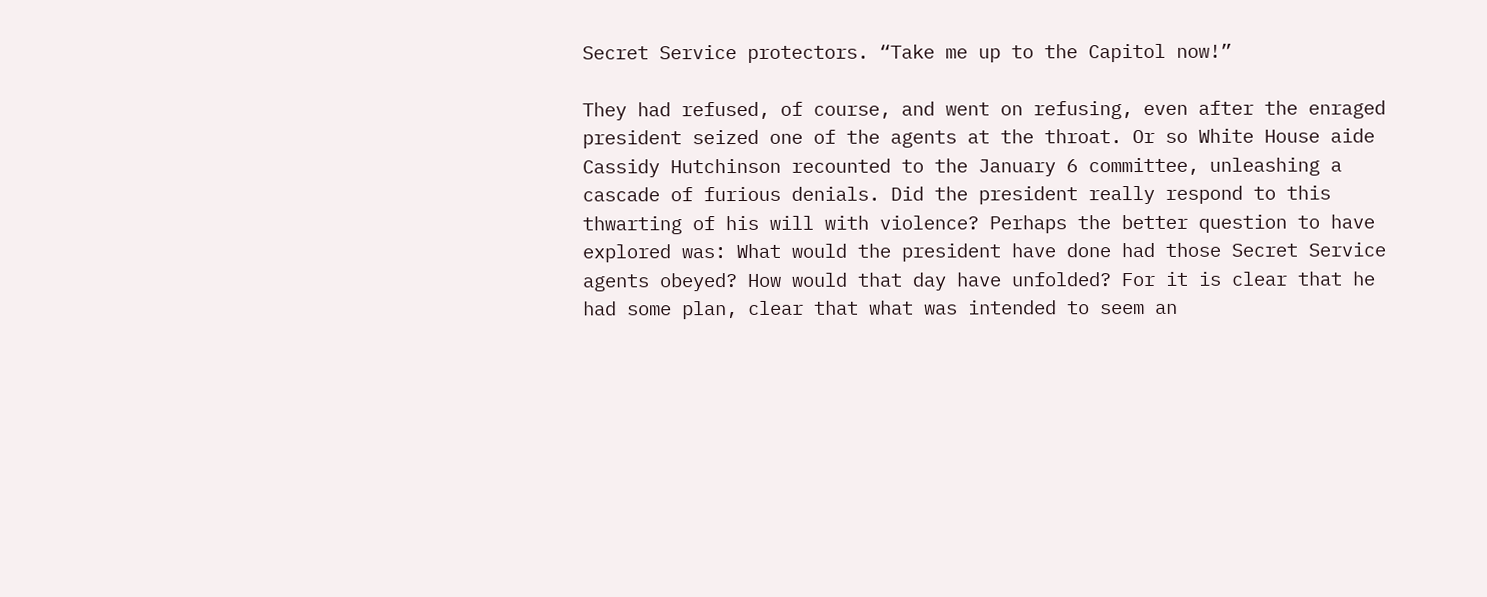Secret Service protectors. “Take me up to the Capitol now!”

They had refused, of course, and went on refusing, even after the enraged president seized one of the agents at the throat. Or so White House aide Cassidy Hutchinson recounted to the January 6 committee, unleashing a cascade of furious denials. Did the president really respond to this thwarting of his will with violence? Perhaps the better question to have explored was: What would the president have done had those Secret Service agents obeyed? How would that day have unfolded? For it is clear that he had some plan, clear that what was intended to seem an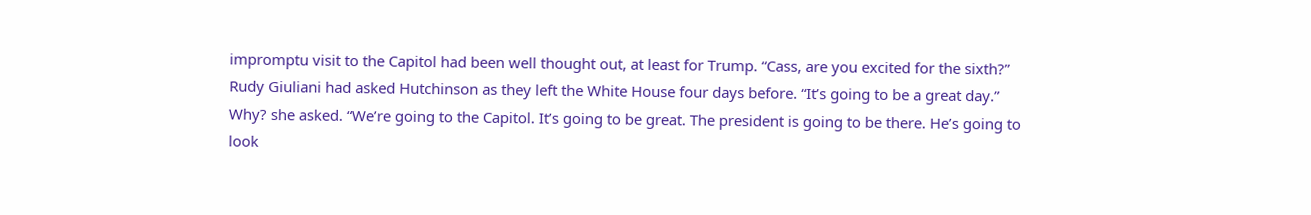impromptu visit to the Capitol had been well thought out, at least for Trump. “Cass, are you excited for the sixth?” Rudy Giuliani had asked Hutchinson as they left the White House four days before. “It’s going to be a great day.” Why? she asked. “We’re going to the Capitol. It’s going to be great. The president is going to be there. He’s going to look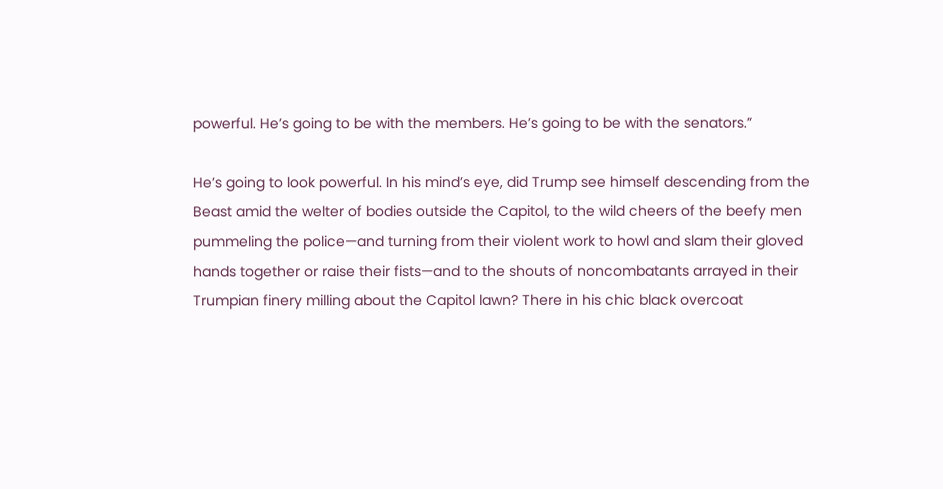powerful. He’s going to be with the members. He’s going to be with the senators.”

He’s going to look powerful. In his mind’s eye, did Trump see himself descending from the Beast amid the welter of bodies outside the Capitol, to the wild cheers of the beefy men pummeling the police—and turning from their violent work to howl and slam their gloved hands together or raise their fists—and to the shouts of noncombatants arrayed in their Trumpian finery milling about the Capitol lawn? There in his chic black overcoat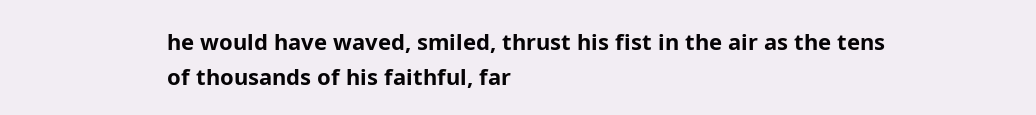he would have waved, smiled, thrust his fist in the air as the tens of thousands of his faithful, far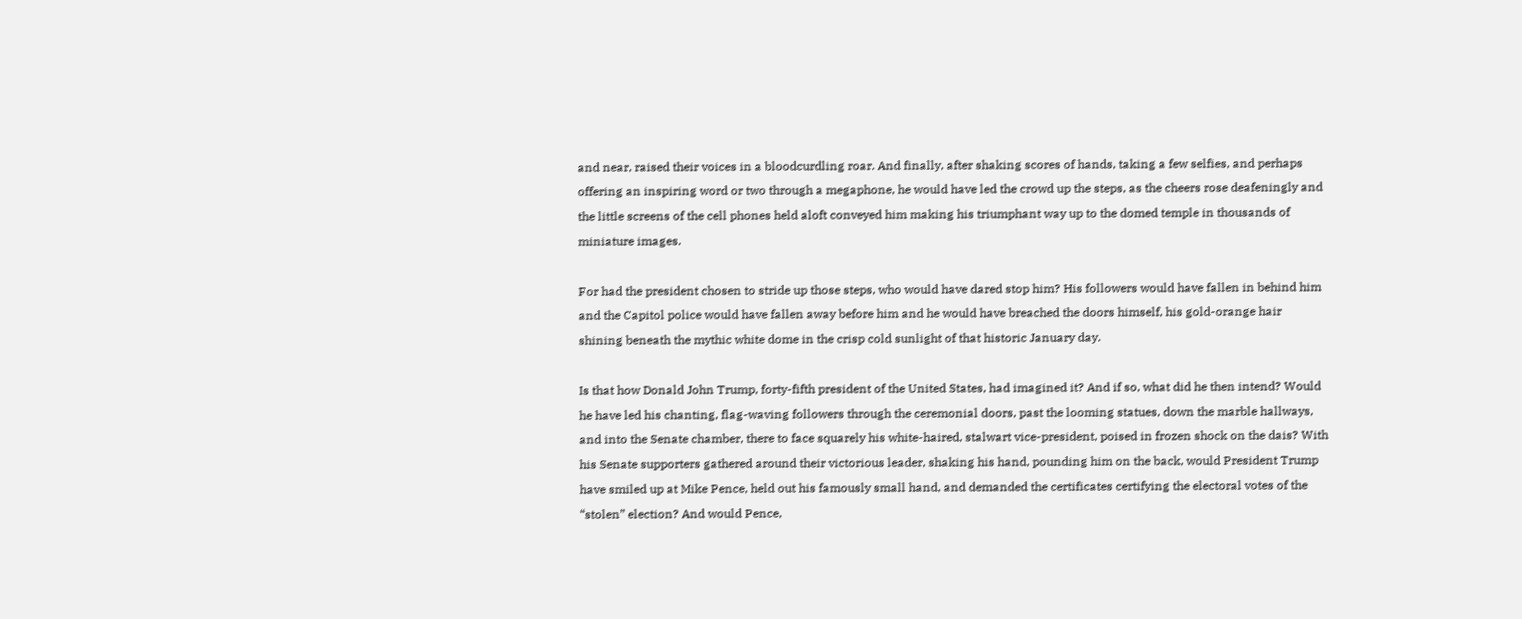and near, raised their voices in a bloodcurdling roar. And finally, after shaking scores of hands, taking a few selfies, and perhaps offering an inspiring word or two through a megaphone, he would have led the crowd up the steps, as the cheers rose deafeningly and the little screens of the cell phones held aloft conveyed him making his triumphant way up to the domed temple in thousands of miniature images.

For had the president chosen to stride up those steps, who would have dared stop him? His followers would have fallen in behind him and the Capitol police would have fallen away before him and he would have breached the doors himself, his gold-orange hair shining beneath the mythic white dome in the crisp cold sunlight of that historic January day.

Is that how Donald John Trump, forty-fifth president of the United States, had imagined it? And if so, what did he then intend? Would he have led his chanting, flag-waving followers through the ceremonial doors, past the looming statues, down the marble hallways, and into the Senate chamber, there to face squarely his white-haired, stalwart vice-president, poised in frozen shock on the dais? With his Senate supporters gathered around their victorious leader, shaking his hand, pounding him on the back, would President Trump have smiled up at Mike Pence, held out his famously small hand, and demanded the certificates certifying the electoral votes of the “stolen” election? And would Pence,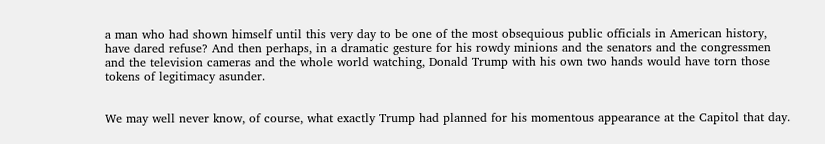a man who had shown himself until this very day to be one of the most obsequious public officials in American history, have dared refuse? And then perhaps, in a dramatic gesture for his rowdy minions and the senators and the congressmen and the television cameras and the whole world watching, Donald Trump with his own two hands would have torn those tokens of legitimacy asunder.


We may well never know, of course, what exactly Trump had planned for his momentous appearance at the Capitol that day.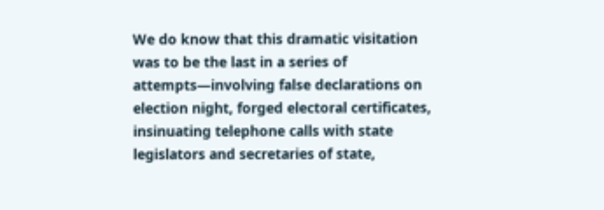We do know that this dramatic visitation was to be the last in a series of attempts—involving false declarations on election night, forged electoral certificates, insinuating telephone calls with state legislators and secretaries of state,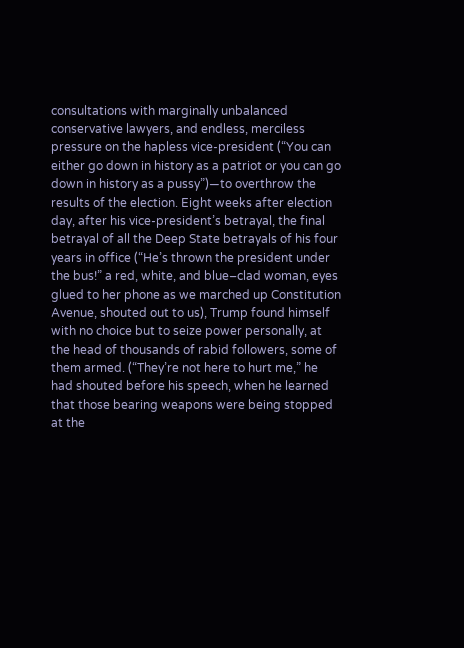consultations with marginally unbalanced conservative lawyers, and endless, merciless pressure on the hapless vice-president (“You can either go down in history as a patriot or you can go down in history as a pussy”)—to overthrow the results of the election. Eight weeks after election day, after his vice-president’s betrayal, the final betrayal of all the Deep State betrayals of his four years in office (“He’s thrown the president under the bus!” a red, white, and blue–clad woman, eyes glued to her phone as we marched up Constitution Avenue, shouted out to us), Trump found himself with no choice but to seize power personally, at the head of thousands of rabid followers, some of them armed. (“They’re not here to hurt me,” he had shouted before his speech, when he learned that those bearing weapons were being stopped at the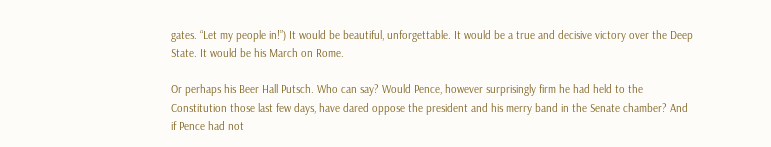gates. “Let my people in!”) It would be beautiful, unforgettable. It would be a true and decisive victory over the Deep State. It would be his March on Rome.

Or perhaps his Beer Hall Putsch. Who can say? Would Pence, however surprisingly firm he had held to the Constitution those last few days, have dared oppose the president and his merry band in the Senate chamber? And if Pence had not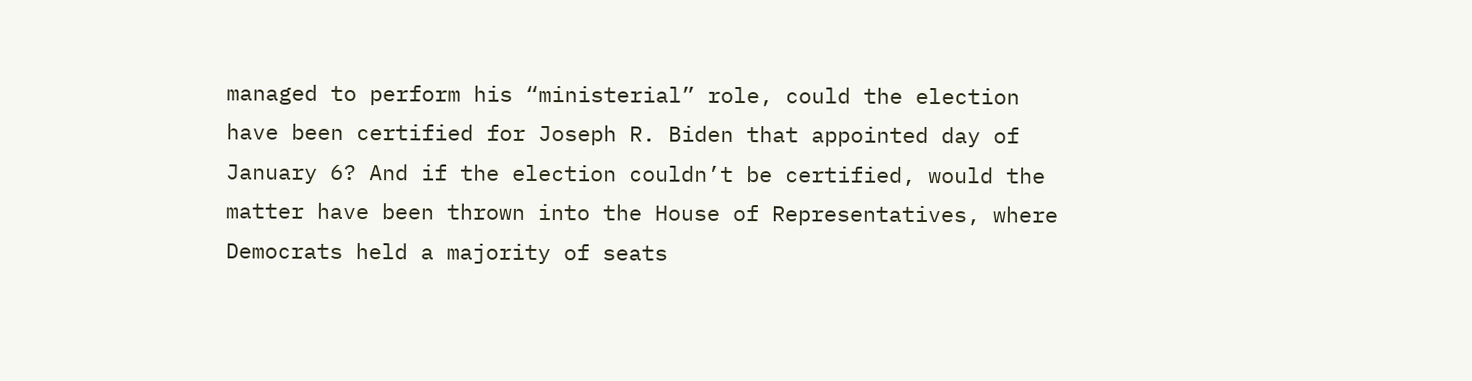managed to perform his “ministerial” role, could the election have been certified for Joseph R. Biden that appointed day of January 6? And if the election couldn’t be certified, would the matter have been thrown into the House of Representatives, where Democrats held a majority of seats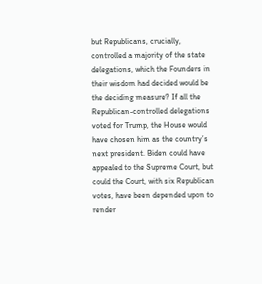but Republicans, crucially, controlled a majority of the state delegations, which the Founders in their wisdom had decided would be the deciding measure? If all the Republican-controlled delegations voted for Trump, the House would have chosen him as the country’s next president. Biden could have appealed to the Supreme Court, but could the Court, with six Republican votes, have been depended upon to render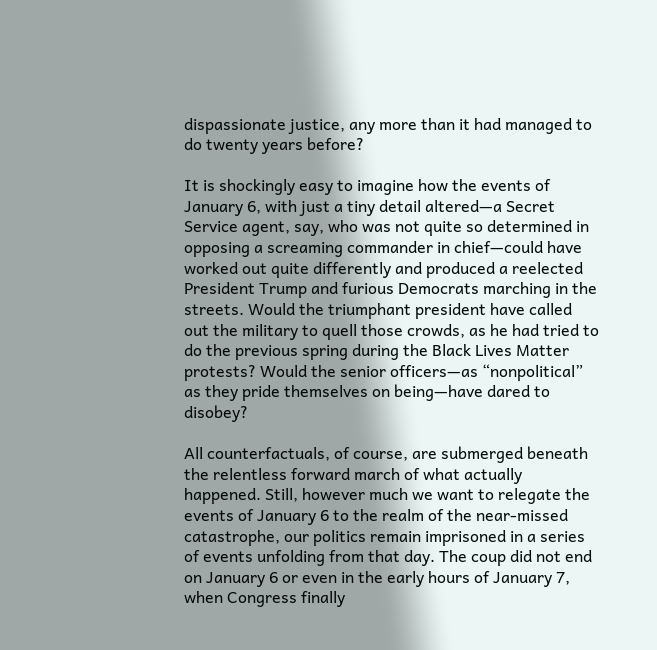dispassionate justice, any more than it had managed to do twenty years before?

It is shockingly easy to imagine how the events of January 6, with just a tiny detail altered—a Secret Service agent, say, who was not quite so determined in opposing a screaming commander in chief—could have worked out quite differently and produced a reelected President Trump and furious Democrats marching in the streets. Would the triumphant president have called out the military to quell those crowds, as he had tried to do the previous spring during the Black Lives Matter protests? Would the senior officers—as “nonpolitical” as they pride themselves on being—have dared to disobey?

All counterfactuals, of course, are submerged beneath the relentless forward march of what actually happened. Still, however much we want to relegate the events of January 6 to the realm of the near-missed catastrophe, our politics remain imprisoned in a series of events unfolding from that day. The coup did not end on January 6 or even in the early hours of January 7, when Congress finally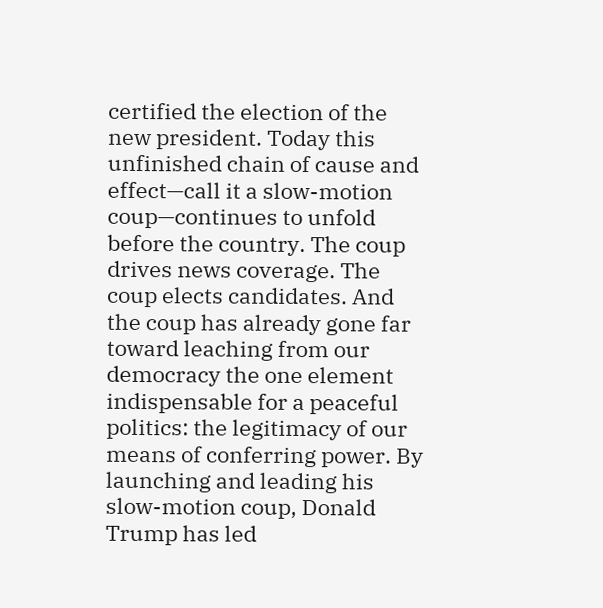certified the election of the new president. Today this unfinished chain of cause and effect—call it a slow-motion coup—continues to unfold before the country. The coup drives news coverage. The coup elects candidates. And the coup has already gone far toward leaching from our democracy the one element indispensable for a peaceful politics: the legitimacy of our means of conferring power. By launching and leading his slow-motion coup, Donald Trump has led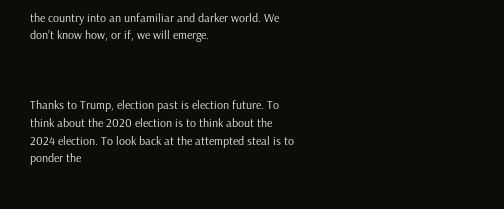the country into an unfamiliar and darker world. We don’t know how, or if, we will emerge.



Thanks to Trump, election past is election future. To think about the 2020 election is to think about the 2024 election. To look back at the attempted steal is to ponder the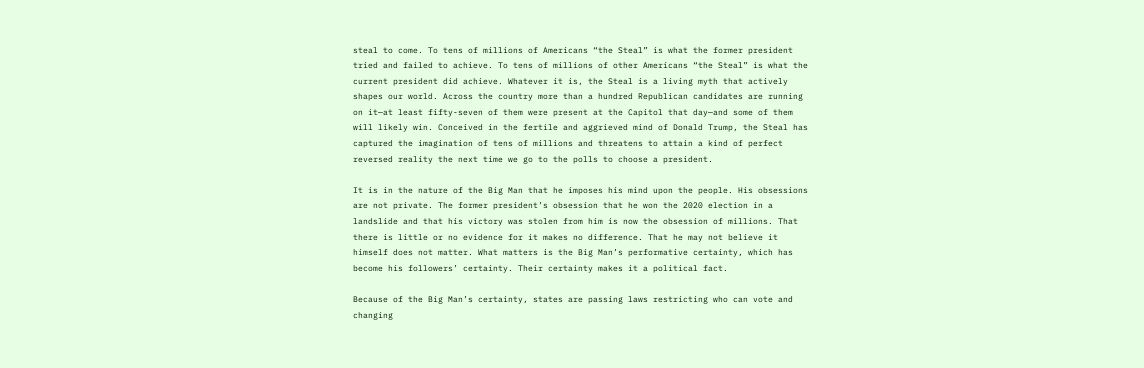steal to come. To tens of millions of Americans “the Steal” is what the former president tried and failed to achieve. To tens of millions of other Americans “the Steal” is what the current president did achieve. Whatever it is, the Steal is a living myth that actively shapes our world. Across the country more than a hundred Republican candidates are running on it—at least fifty-seven of them were present at the Capitol that day—and some of them will likely win. Conceived in the fertile and aggrieved mind of Donald Trump, the Steal has captured the imagination of tens of millions and threatens to attain a kind of perfect reversed reality the next time we go to the polls to choose a president.

It is in the nature of the Big Man that he imposes his mind upon the people. His obsessions are not private. The former president’s obsession that he won the 2020 election in a landslide and that his victory was stolen from him is now the obsession of millions. That there is little or no evidence for it makes no difference. That he may not believe it himself does not matter. What matters is the Big Man’s performative certainty, which has become his followers’ certainty. Their certainty makes it a political fact.

Because of the Big Man’s certainty, states are passing laws restricting who can vote and changing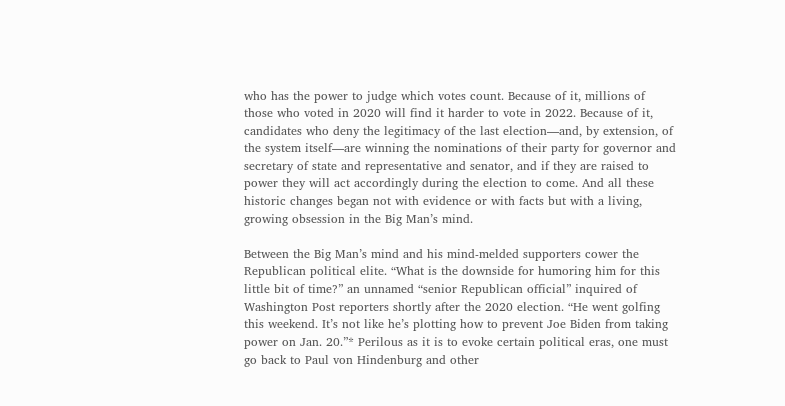who has the power to judge which votes count. Because of it, millions of those who voted in 2020 will find it harder to vote in 2022. Because of it, candidates who deny the legitimacy of the last election—and, by extension, of the system itself—are winning the nominations of their party for governor and secretary of state and representative and senator, and if they are raised to power they will act accordingly during the election to come. And all these historic changes began not with evidence or with facts but with a living, growing obsession in the Big Man’s mind.

Between the Big Man’s mind and his mind-melded supporters cower the Republican political elite. “What is the downside for humoring him for this little bit of time?” an unnamed “senior Republican official” inquired of Washington Post reporters shortly after the 2020 election. “He went golfing this weekend. It’s not like he’s plotting how to prevent Joe Biden from taking power on Jan. 20.”* Perilous as it is to evoke certain political eras, one must go back to Paul von Hindenburg and other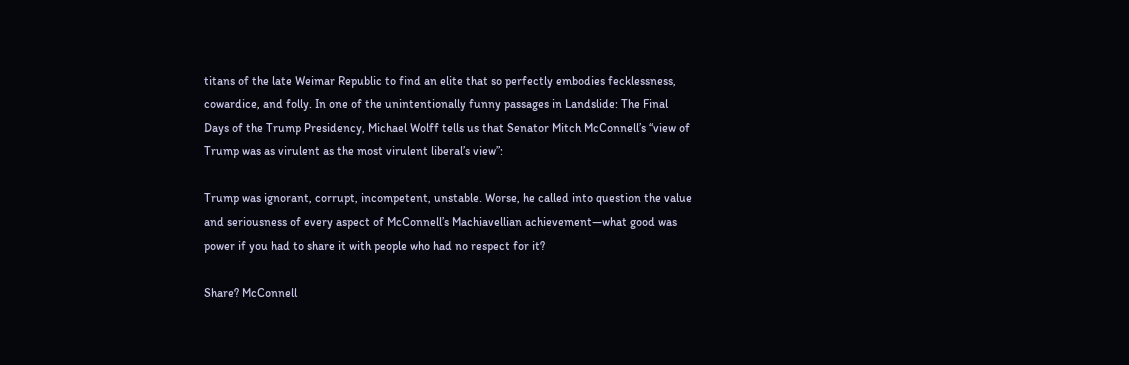titans of the late Weimar Republic to find an elite that so perfectly embodies fecklessness, cowardice, and folly. In one of the unintentionally funny passages in Landslide: The Final Days of the Trump Presidency, Michael Wolff tells us that Senator Mitch McConnell’s “view of Trump was as virulent as the most virulent liberal’s view”:

Trump was ignorant, corrupt, incompetent, unstable. Worse, he called into question the value and seriousness of every aspect of McConnell’s Machiavellian achievement—what good was power if you had to share it with people who had no respect for it?

Share? McConnell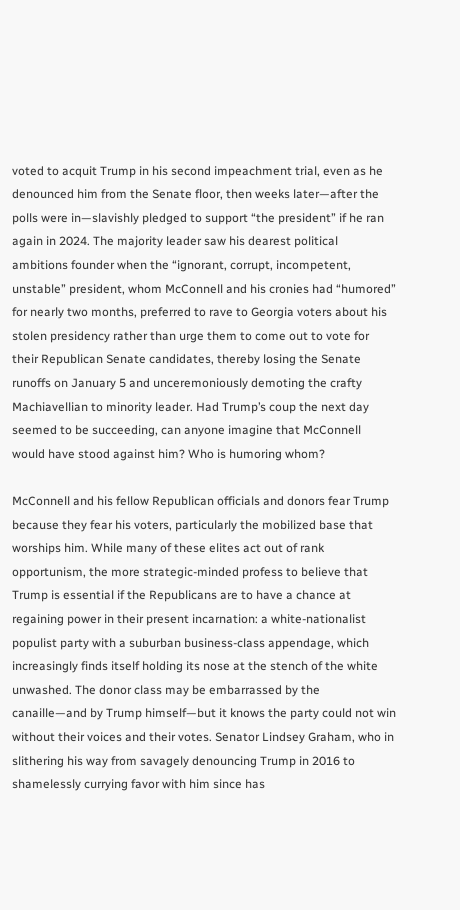voted to acquit Trump in his second impeachment trial, even as he denounced him from the Senate floor, then weeks later—after the polls were in—slavishly pledged to support “the president” if he ran again in 2024. The majority leader saw his dearest political ambitions founder when the “ignorant, corrupt, incompetent, unstable” president, whom McConnell and his cronies had “humored” for nearly two months, preferred to rave to Georgia voters about his stolen presidency rather than urge them to come out to vote for their Republican Senate candidates, thereby losing the Senate runoffs on January 5 and unceremoniously demoting the crafty Machiavellian to minority leader. Had Trump’s coup the next day seemed to be succeeding, can anyone imagine that McConnell would have stood against him? Who is humoring whom?

McConnell and his fellow Republican officials and donors fear Trump because they fear his voters, particularly the mobilized base that worships him. While many of these elites act out of rank opportunism, the more strategic-minded profess to believe that Trump is essential if the Republicans are to have a chance at regaining power in their present incarnation: a white-nationalist populist party with a suburban business-class appendage, which increasingly finds itself holding its nose at the stench of the white unwashed. The donor class may be embarrassed by the canaille—and by Trump himself—but it knows the party could not win without their voices and their votes. Senator Lindsey Graham, who in slithering his way from savagely denouncing Trump in 2016 to shamelessly currying favor with him since has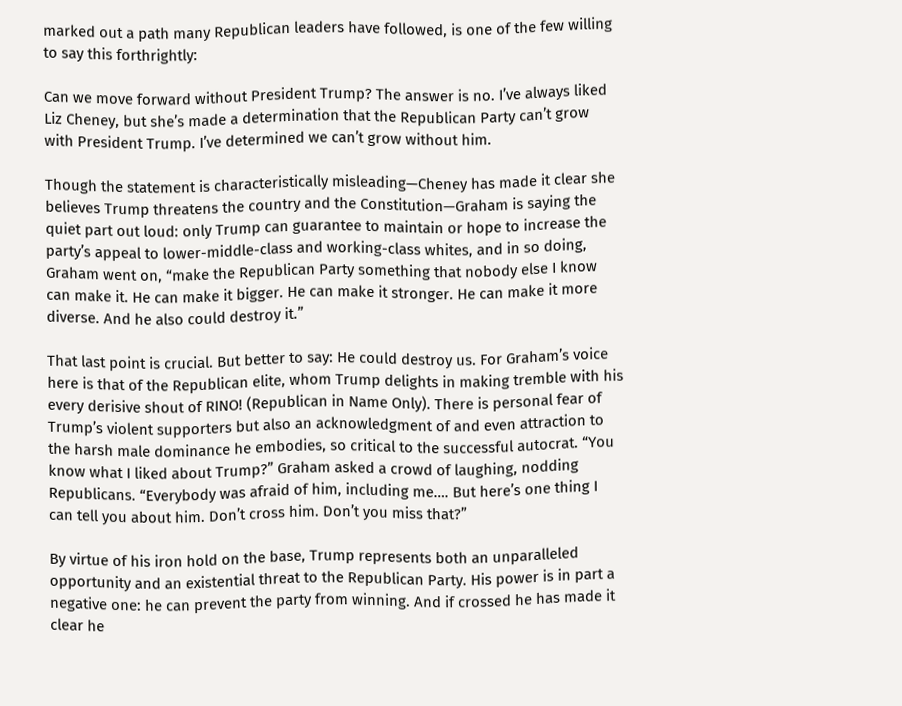marked out a path many Republican leaders have followed, is one of the few willing to say this forthrightly:

Can we move forward without President Trump? The answer is no. I’ve always liked Liz Cheney, but she’s made a determination that the Republican Party can’t grow with President Trump. I’ve determined we can’t grow without him.

Though the statement is characteristically misleading—Cheney has made it clear she believes Trump threatens the country and the Constitution—Graham is saying the quiet part out loud: only Trump can guarantee to maintain or hope to increase the party’s appeal to lower-middle-class and working-class whites, and in so doing, Graham went on, “make the Republican Party something that nobody else I know can make it. He can make it bigger. He can make it stronger. He can make it more diverse. And he also could destroy it.”

That last point is crucial. But better to say: He could destroy us. For Graham’s voice here is that of the Republican elite, whom Trump delights in making tremble with his every derisive shout of RINO! (Republican in Name Only). There is personal fear of Trump’s violent supporters but also an acknowledgment of and even attraction to the harsh male dominance he embodies, so critical to the successful autocrat. “You know what I liked about Trump?” Graham asked a crowd of laughing, nodding Republicans. “Everybody was afraid of him, including me…. But here’s one thing I can tell you about him. Don’t cross him. Don’t you miss that?”

By virtue of his iron hold on the base, Trump represents both an unparalleled opportunity and an existential threat to the Republican Party. His power is in part a negative one: he can prevent the party from winning. And if crossed he has made it clear he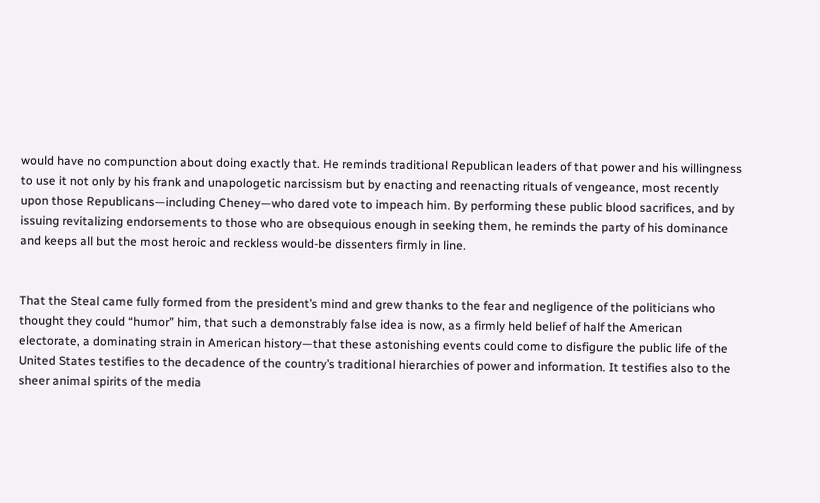would have no compunction about doing exactly that. He reminds traditional Republican leaders of that power and his willingness to use it not only by his frank and unapologetic narcissism but by enacting and reenacting rituals of vengeance, most recently upon those Republicans—including Cheney—who dared vote to impeach him. By performing these public blood sacrifices, and by issuing revitalizing endorsements to those who are obsequious enough in seeking them, he reminds the party of his dominance and keeps all but the most heroic and reckless would-be dissenters firmly in line.


That the Steal came fully formed from the president’s mind and grew thanks to the fear and negligence of the politicians who thought they could “humor” him, that such a demonstrably false idea is now, as a firmly held belief of half the American electorate, a dominating strain in American history—that these astonishing events could come to disfigure the public life of the United States testifies to the decadence of the country’s traditional hierarchies of power and information. It testifies also to the sheer animal spirits of the media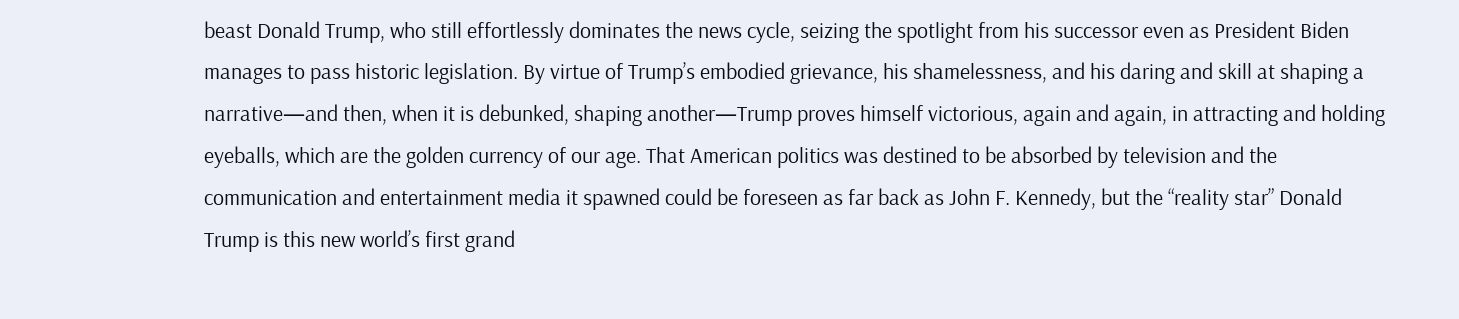beast Donald Trump, who still effortlessly dominates the news cycle, seizing the spotlight from his successor even as President Biden manages to pass historic legislation. By virtue of Trump’s embodied grievance, his shamelessness, and his daring and skill at shaping a narrative—and then, when it is debunked, shaping another—Trump proves himself victorious, again and again, in attracting and holding eyeballs, which are the golden currency of our age. That American politics was destined to be absorbed by television and the communication and entertainment media it spawned could be foreseen as far back as John F. Kennedy, but the “reality star” Donald Trump is this new world’s first grand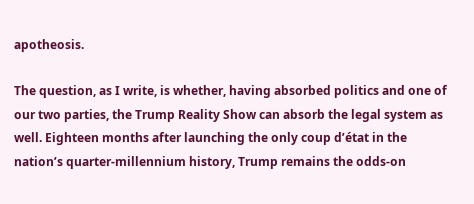apotheosis.

The question, as I write, is whether, having absorbed politics and one of our two parties, the Trump Reality Show can absorb the legal system as well. Eighteen months after launching the only coup d’état in the nation’s quarter-millennium history, Trump remains the odds-on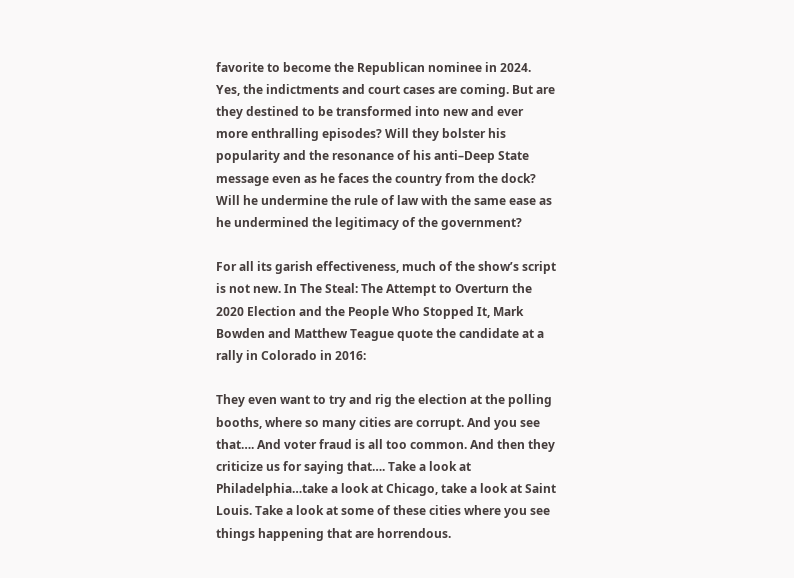favorite to become the Republican nominee in 2024. Yes, the indictments and court cases are coming. But are they destined to be transformed into new and ever more enthralling episodes? Will they bolster his popularity and the resonance of his anti–Deep State message even as he faces the country from the dock? Will he undermine the rule of law with the same ease as he undermined the legitimacy of the government?

For all its garish effectiveness, much of the show’s script is not new. In The Steal: The Attempt to Overturn the 2020 Election and the People Who Stopped It, Mark Bowden and Matthew Teague quote the candidate at a rally in Colorado in 2016:

They even want to try and rig the election at the polling booths, where so many cities are corrupt. And you see that…. And voter fraud is all too common. And then they criticize us for saying that…. Take a look at Philadelphia…take a look at Chicago, take a look at Saint Louis. Take a look at some of these cities where you see things happening that are horrendous.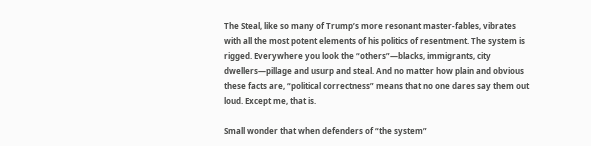The Steal, like so many of Trump’s more resonant master-fables, vibrates with all the most potent elements of his politics of resentment. The system is rigged. Everywhere you look the “others”—blacks, immigrants, city dwellers—pillage and usurp and steal. And no matter how plain and obvious these facts are, “political correctness” means that no one dares say them out loud. Except me, that is.

Small wonder that when defenders of “the system”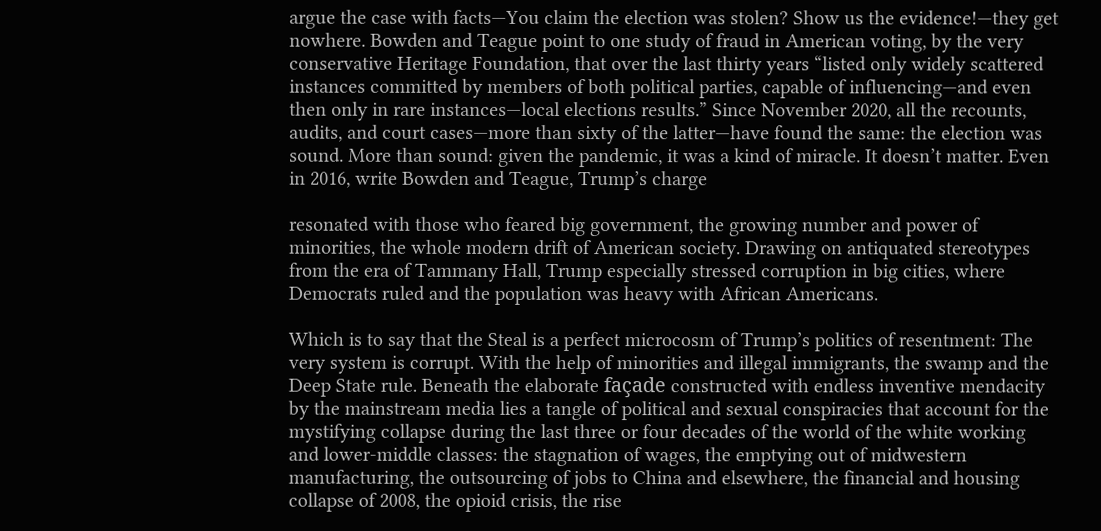argue the case with facts—You claim the election was stolen? Show us the evidence!—they get nowhere. Bowden and Teague point to one study of fraud in American voting, by the very conservative Heritage Foundation, that over the last thirty years “listed only widely scattered instances committed by members of both political parties, capable of influencing—and even then only in rare instances—local elections results.” Since November 2020, all the recounts, audits, and court cases—more than sixty of the latter—have found the same: the election was sound. More than sound: given the pandemic, it was a kind of miracle. It doesn’t matter. Even in 2016, write Bowden and Teague, Trump’s charge

resonated with those who feared big government, the growing number and power of minorities, the whole modern drift of American society. Drawing on antiquated stereotypes from the era of Tammany Hall, Trump especially stressed corruption in big cities, where Democrats ruled and the population was heavy with African Americans.

Which is to say that the Steal is a perfect microcosm of Trump’s politics of resentment: The very system is corrupt. With the help of minorities and illegal immigrants, the swamp and the Deep State rule. Beneath the elaborate façade constructed with endless inventive mendacity by the mainstream media lies a tangle of political and sexual conspiracies that account for the mystifying collapse during the last three or four decades of the world of the white working and lower-middle classes: the stagnation of wages, the emptying out of midwestern manufacturing, the outsourcing of jobs to China and elsewhere, the financial and housing collapse of 2008, the opioid crisis, the rise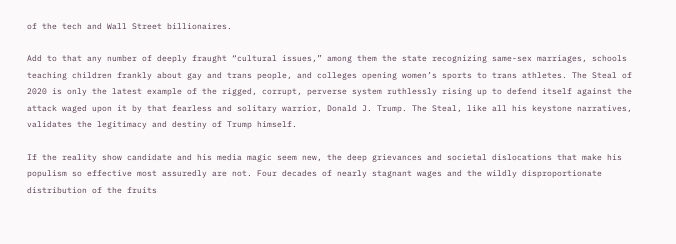of the tech and Wall Street billionaires.

Add to that any number of deeply fraught “cultural issues,” among them the state recognizing same-sex marriages, schools teaching children frankly about gay and trans people, and colleges opening women’s sports to trans athletes. The Steal of 2020 is only the latest example of the rigged, corrupt, perverse system ruthlessly rising up to defend itself against the attack waged upon it by that fearless and solitary warrior, Donald J. Trump. The Steal, like all his keystone narratives, validates the legitimacy and destiny of Trump himself.

If the reality show candidate and his media magic seem new, the deep grievances and societal dislocations that make his populism so effective most assuredly are not. Four decades of nearly stagnant wages and the wildly disproportionate distribution of the fruits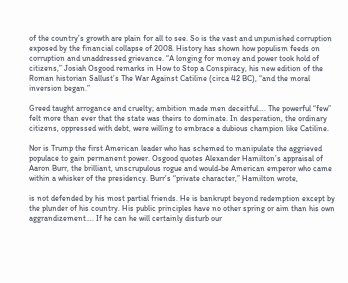of the country’s growth are plain for all to see. So is the vast and unpunished corruption exposed by the financial collapse of 2008. History has shown how populism feeds on corruption and unaddressed grievance. “A longing for money and power took hold of citizens,” Josiah Osgood remarks in How to Stop a Conspiracy, his new edition of the Roman historian Sallust’s The War Against Catiline (circa 42 BC), “and the moral inversion began.”

Greed taught arrogance and cruelty; ambition made men deceitful…. The powerful “few” felt more than ever that the state was theirs to dominate. In desperation, the ordinary citizens, oppressed with debt, were willing to embrace a dubious champion like Catiline.

Nor is Trump the first American leader who has schemed to manipulate the aggrieved populace to gain permanent power. Osgood quotes Alexander Hamilton’s appraisal of Aaron Burr, the brilliant, unscrupulous rogue and would-be American emperor who came within a whisker of the presidency. Burr’s “private character,” Hamilton wrote,

is not defended by his most partial friends. He is bankrupt beyond redemption except by the plunder of his country. His public principles have no other spring or aim than his own aggrandizement…. If he can he will certainly disturb our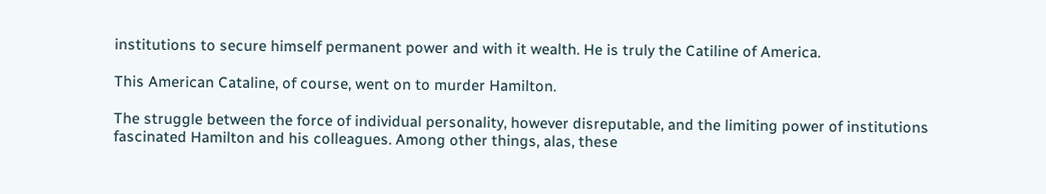institutions to secure himself permanent power and with it wealth. He is truly the Catiline of America.

This American Cataline, of course, went on to murder Hamilton.

The struggle between the force of individual personality, however disreputable, and the limiting power of institutions fascinated Hamilton and his colleagues. Among other things, alas, these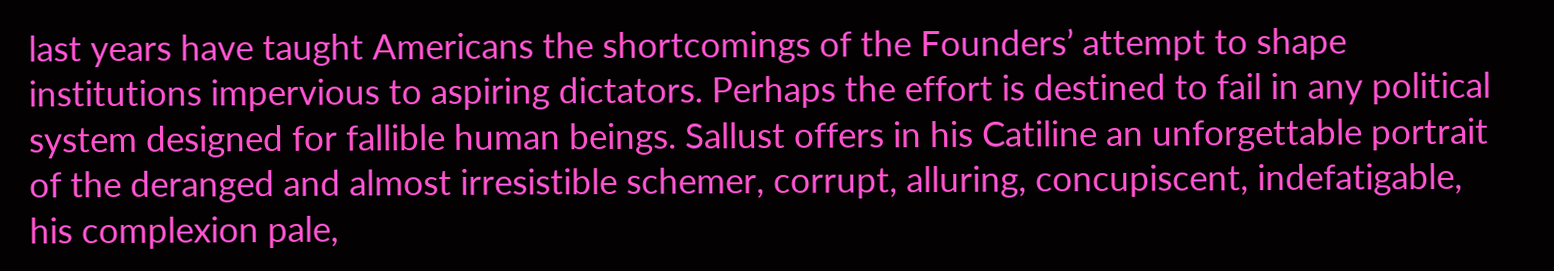last years have taught Americans the shortcomings of the Founders’ attempt to shape institutions impervious to aspiring dictators. Perhaps the effort is destined to fail in any political system designed for fallible human beings. Sallust offers in his Catiline an unforgettable portrait of the deranged and almost irresistible schemer, corrupt, alluring, concupiscent, indefatigable, his complexion pale,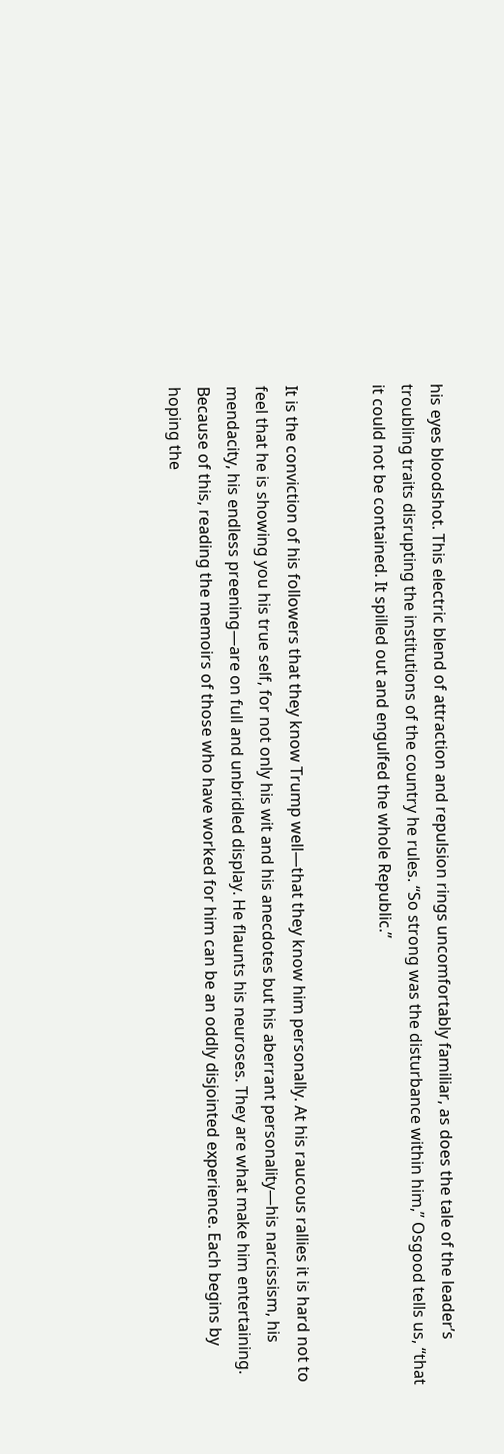his eyes bloodshot. This electric blend of attraction and repulsion rings uncomfortably familiar, as does the tale of the leader’s troubling traits disrupting the institutions of the country he rules. “So strong was the disturbance within him,” Osgood tells us, “that it could not be contained. It spilled out and engulfed the whole Republic.”


It is the conviction of his followers that they know Trump well—that they know him personally. At his raucous rallies it is hard not to feel that he is showing you his true self, for not only his wit and his anecdotes but his aberrant personality—his narcissism, his mendacity, his endless preening—are on full and unbridled display. He flaunts his neuroses. They are what make him entertaining. Because of this, reading the memoirs of those who have worked for him can be an oddly disjointed experience. Each begins by hoping the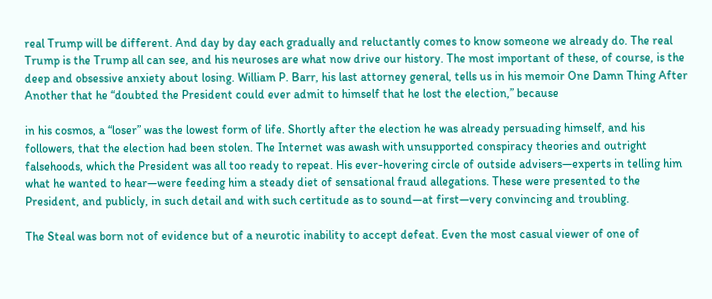real Trump will be different. And day by day each gradually and reluctantly comes to know someone we already do. The real Trump is the Trump all can see, and his neuroses are what now drive our history. The most important of these, of course, is the deep and obsessive anxiety about losing. William P. Barr, his last attorney general, tells us in his memoir One Damn Thing After Another that he “doubted the President could ever admit to himself that he lost the election,” because

in his cosmos, a “loser” was the lowest form of life. Shortly after the election he was already persuading himself, and his followers, that the election had been stolen. The Internet was awash with unsupported conspiracy theories and outright falsehoods, which the President was all too ready to repeat. His ever-hovering circle of outside advisers—experts in telling him what he wanted to hear—were feeding him a steady diet of sensational fraud allegations. These were presented to the President, and publicly, in such detail and with such certitude as to sound—at first—very convincing and troubling.

The Steal was born not of evidence but of a neurotic inability to accept defeat. Even the most casual viewer of one of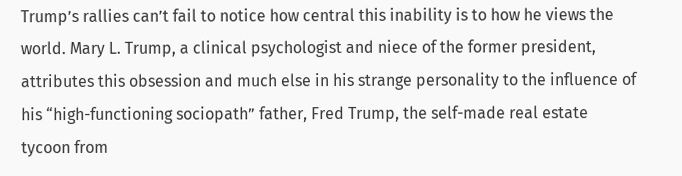Trump’s rallies can’t fail to notice how central this inability is to how he views the world. Mary L. Trump, a clinical psychologist and niece of the former president, attributes this obsession and much else in his strange personality to the influence of his “high-functioning sociopath” father, Fred Trump, the self-made real estate tycoon from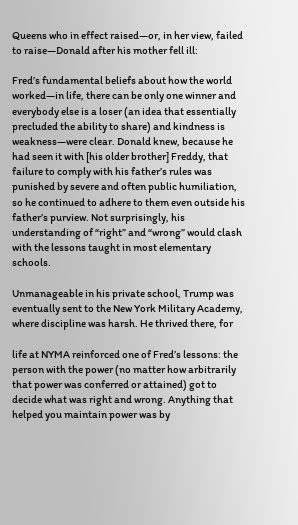Queens who in effect raised—or, in her view, failed to raise—Donald after his mother fell ill:

Fred’s fundamental beliefs about how the world worked—in life, there can be only one winner and everybody else is a loser (an idea that essentially precluded the ability to share) and kindness is weakness—were clear. Donald knew, because he had seen it with [his older brother] Freddy, that failure to comply with his father’s rules was punished by severe and often public humiliation, so he continued to adhere to them even outside his father’s purview. Not surprisingly, his understanding of “right” and “wrong” would clash with the lessons taught in most elementary schools.

Unmanageable in his private school, Trump was eventually sent to the New York Military Academy, where discipline was harsh. He thrived there, for

life at NYMA reinforced one of Fred’s lessons: the person with the power (no matter how arbitrarily that power was conferred or attained) got to decide what was right and wrong. Anything that helped you maintain power was by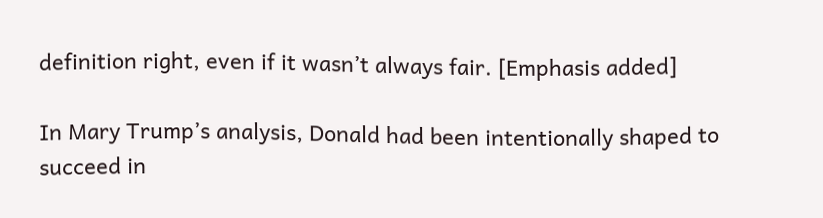definition right, even if it wasn’t always fair. [Emphasis added]

In Mary Trump’s analysis, Donald had been intentionally shaped to succeed in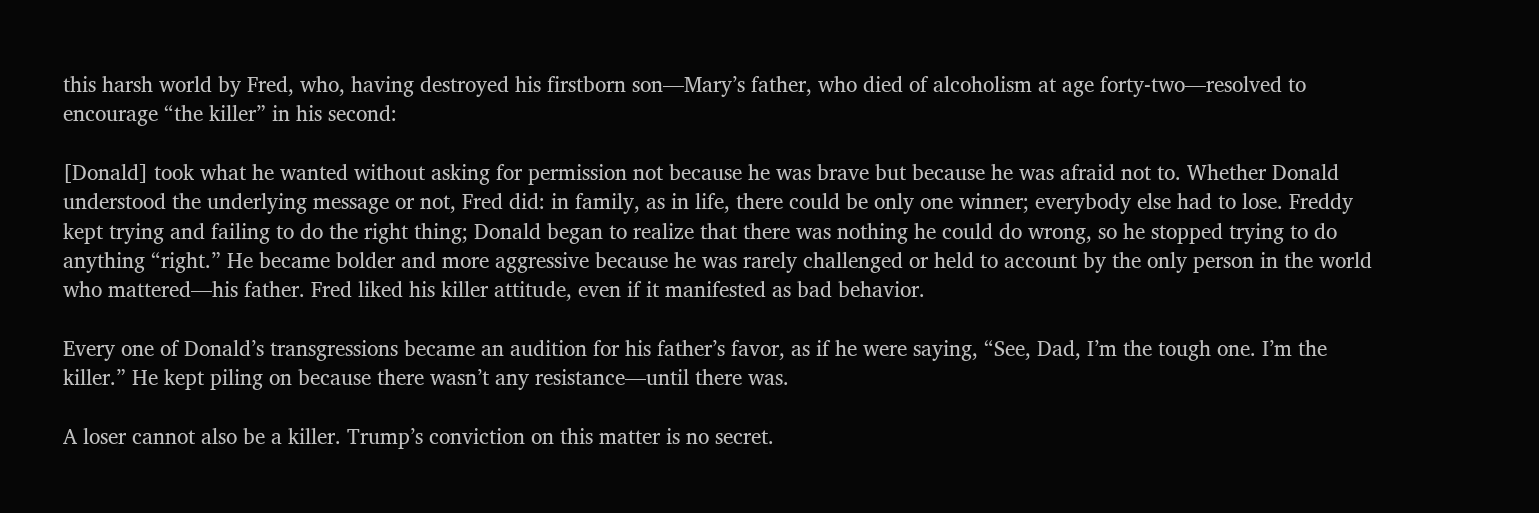this harsh world by Fred, who, having destroyed his firstborn son—Mary’s father, who died of alcoholism at age forty-two—resolved to encourage “the killer” in his second:

[Donald] took what he wanted without asking for permission not because he was brave but because he was afraid not to. Whether Donald understood the underlying message or not, Fred did: in family, as in life, there could be only one winner; everybody else had to lose. Freddy kept trying and failing to do the right thing; Donald began to realize that there was nothing he could do wrong, so he stopped trying to do anything “right.” He became bolder and more aggressive because he was rarely challenged or held to account by the only person in the world who mattered—his father. Fred liked his killer attitude, even if it manifested as bad behavior.

Every one of Donald’s transgressions became an audition for his father’s favor, as if he were saying, “See, Dad, I’m the tough one. I’m the killer.” He kept piling on because there wasn’t any resistance—until there was.

A loser cannot also be a killer. Trump’s conviction on this matter is no secret.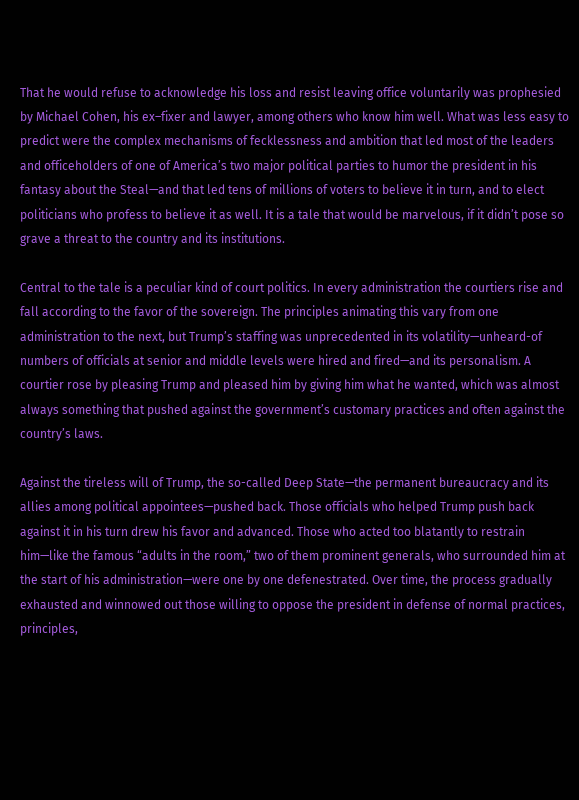That he would refuse to acknowledge his loss and resist leaving office voluntarily was prophesied by Michael Cohen, his ex–fixer and lawyer, among others who know him well. What was less easy to predict were the complex mechanisms of fecklessness and ambition that led most of the leaders and officeholders of one of America’s two major political parties to humor the president in his fantasy about the Steal—and that led tens of millions of voters to believe it in turn, and to elect politicians who profess to believe it as well. It is a tale that would be marvelous, if it didn’t pose so grave a threat to the country and its institutions.

Central to the tale is a peculiar kind of court politics. In every administration the courtiers rise and fall according to the favor of the sovereign. The principles animating this vary from one administration to the next, but Trump’s staffing was unprecedented in its volatility—unheard-of numbers of officials at senior and middle levels were hired and fired—and its personalism. A courtier rose by pleasing Trump and pleased him by giving him what he wanted, which was almost always something that pushed against the government’s customary practices and often against the country’s laws.

Against the tireless will of Trump, the so-called Deep State—the permanent bureaucracy and its allies among political appointees—pushed back. Those officials who helped Trump push back against it in his turn drew his favor and advanced. Those who acted too blatantly to restrain him—like the famous “adults in the room,” two of them prominent generals, who surrounded him at the start of his administration—were one by one defenestrated. Over time, the process gradually exhausted and winnowed out those willing to oppose the president in defense of normal practices, principles,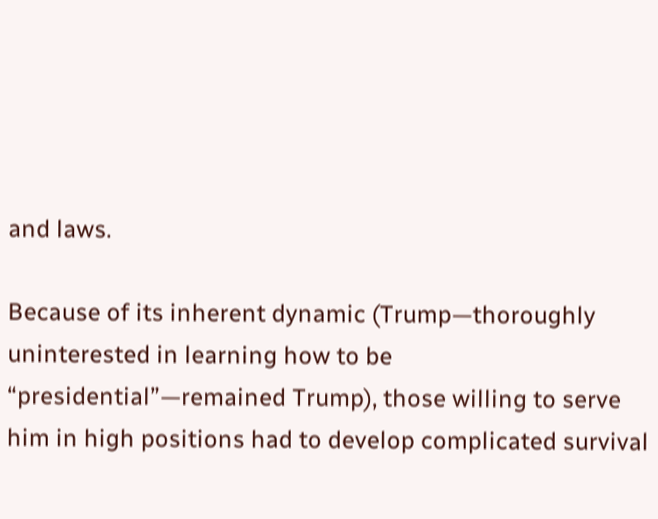and laws.

Because of its inherent dynamic (Trump—thoroughly uninterested in learning how to be “presidential”—remained Trump), those willing to serve him in high positions had to develop complicated survival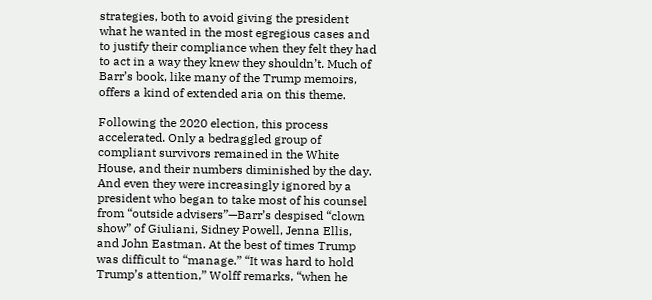strategies, both to avoid giving the president what he wanted in the most egregious cases and to justify their compliance when they felt they had to act in a way they knew they shouldn’t. Much of Barr’s book, like many of the Trump memoirs, offers a kind of extended aria on this theme.

Following the 2020 election, this process accelerated. Only a bedraggled group of compliant survivors remained in the White House, and their numbers diminished by the day. And even they were increasingly ignored by a president who began to take most of his counsel from “outside advisers”—Barr’s despised “clown show” of Giuliani, Sidney Powell, Jenna Ellis, and John Eastman. At the best of times Trump was difficult to “manage.” “It was hard to hold Trump’s attention,” Wolff remarks, “when he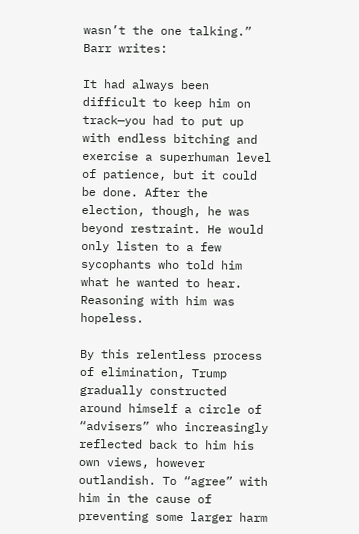wasn’t the one talking.” Barr writes:

It had always been difficult to keep him on track—you had to put up with endless bitching and exercise a superhuman level of patience, but it could be done. After the election, though, he was beyond restraint. He would only listen to a few sycophants who told him what he wanted to hear. Reasoning with him was hopeless.

By this relentless process of elimination, Trump gradually constructed around himself a circle of “advisers” who increasingly reflected back to him his own views, however outlandish. To “agree” with him in the cause of preventing some larger harm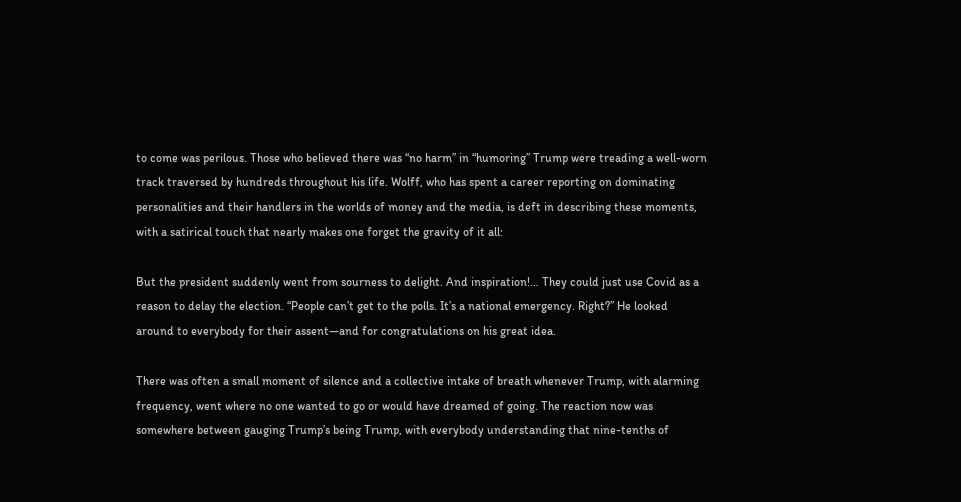to come was perilous. Those who believed there was “no harm” in “humoring” Trump were treading a well-worn track traversed by hundreds throughout his life. Wolff, who has spent a career reporting on dominating personalities and their handlers in the worlds of money and the media, is deft in describing these moments, with a satirical touch that nearly makes one forget the gravity of it all:

But the president suddenly went from sourness to delight. And inspiration!… They could just use Covid as a reason to delay the election. “People can’t get to the polls. It’s a national emergency. Right?” He looked around to everybody for their assent—and for congratulations on his great idea.

There was often a small moment of silence and a collective intake of breath whenever Trump, with alarming frequency, went where no one wanted to go or would have dreamed of going. The reaction now was somewhere between gauging Trump’s being Trump, with everybody understanding that nine-tenths of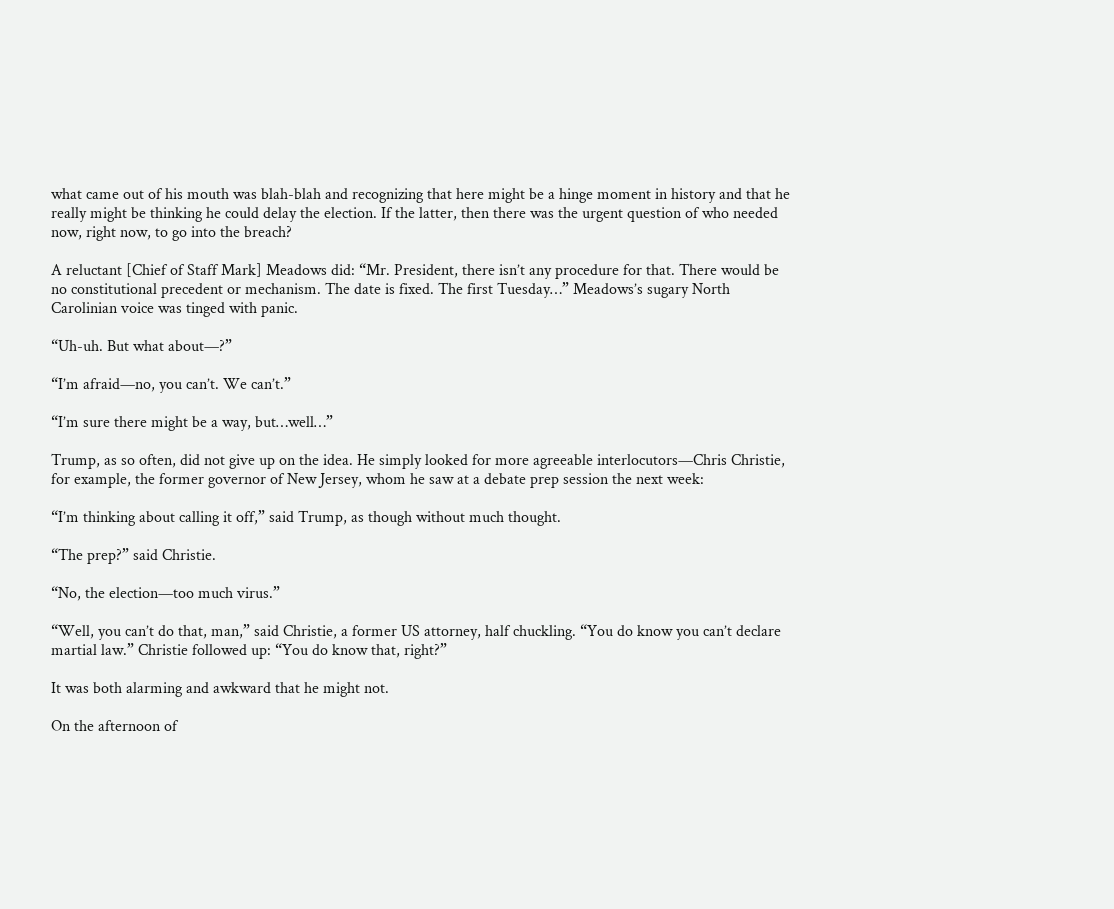what came out of his mouth was blah-blah and recognizing that here might be a hinge moment in history and that he really might be thinking he could delay the election. If the latter, then there was the urgent question of who needed now, right now, to go into the breach?

A reluctant [Chief of Staff Mark] Meadows did: “Mr. President, there isn’t any procedure for that. There would be no constitutional precedent or mechanism. The date is fixed. The first Tuesday…” Meadows’s sugary North Carolinian voice was tinged with panic.

“Uh-uh. But what about—?”

“I’m afraid—no, you can’t. We can’t.”

“I’m sure there might be a way, but…well…”

Trump, as so often, did not give up on the idea. He simply looked for more agreeable interlocutors—Chris Christie, for example, the former governor of New Jersey, whom he saw at a debate prep session the next week:

“I’m thinking about calling it off,” said Trump, as though without much thought.

“The prep?” said Christie.

“No, the election—too much virus.”

“Well, you can’t do that, man,” said Christie, a former US attorney, half chuckling. “You do know you can’t declare martial law.” Christie followed up: “You do know that, right?”

It was both alarming and awkward that he might not.

On the afternoon of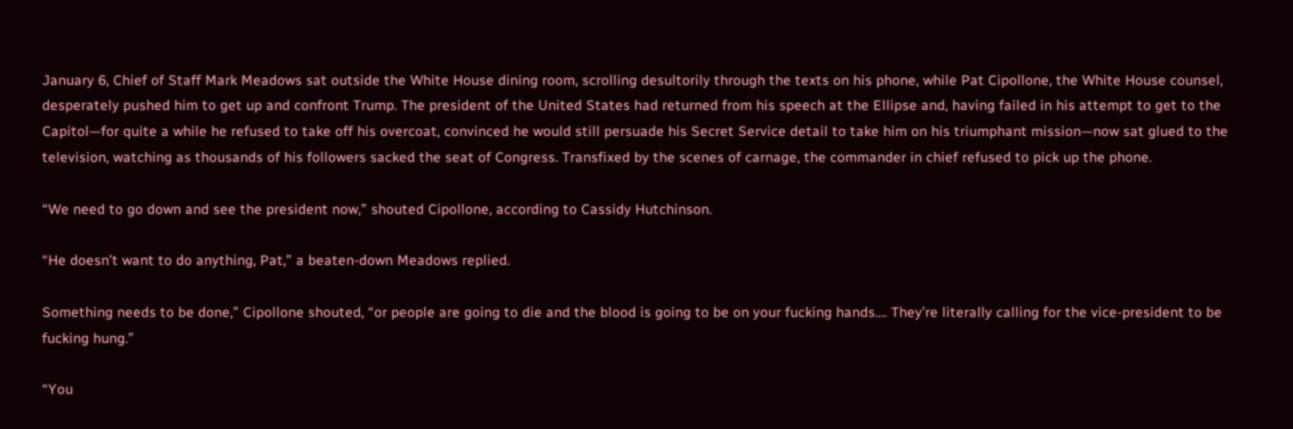January 6, Chief of Staff Mark Meadows sat outside the White House dining room, scrolling desultorily through the texts on his phone, while Pat Cipollone, the White House counsel, desperately pushed him to get up and confront Trump. The president of the United States had returned from his speech at the Ellipse and, having failed in his attempt to get to the Capitol—for quite a while he refused to take off his overcoat, convinced he would still persuade his Secret Service detail to take him on his triumphant mission—now sat glued to the television, watching as thousands of his followers sacked the seat of Congress. Transfixed by the scenes of carnage, the commander in chief refused to pick up the phone.

“We need to go down and see the president now,” shouted Cipollone, according to Cassidy Hutchinson.

“He doesn’t want to do anything, Pat,” a beaten-down Meadows replied.

Something needs to be done,” Cipollone shouted, “or people are going to die and the blood is going to be on your fucking hands…. They’re literally calling for the vice-president to be fucking hung.”

“You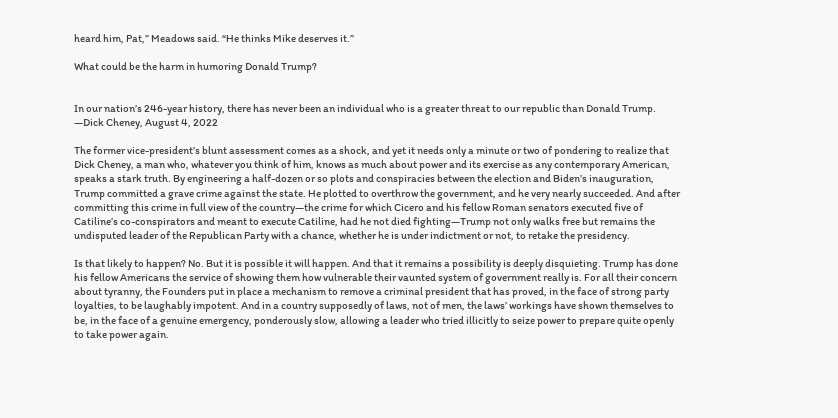heard him, Pat,” Meadows said. “He thinks Mike deserves it.”

What could be the harm in humoring Donald Trump?


In our nation’s 246-year history, there has never been an individual who is a greater threat to our republic than Donald Trump.
—Dick Cheney, August 4, 2022

The former vice-president’s blunt assessment comes as a shock, and yet it needs only a minute or two of pondering to realize that Dick Cheney, a man who, whatever you think of him, knows as much about power and its exercise as any contemporary American, speaks a stark truth. By engineering a half-dozen or so plots and conspiracies between the election and Biden’s inauguration, Trump committed a grave crime against the state. He plotted to overthrow the government, and he very nearly succeeded. And after committing this crime in full view of the country—the crime for which Cicero and his fellow Roman senators executed five of Catiline’s co-conspirators and meant to execute Catiline, had he not died fighting—Trump not only walks free but remains the undisputed leader of the Republican Party with a chance, whether he is under indictment or not, to retake the presidency.

Is that likely to happen? No. But it is possible it will happen. And that it remains a possibility is deeply disquieting. Trump has done his fellow Americans the service of showing them how vulnerable their vaunted system of government really is. For all their concern about tyranny, the Founders put in place a mechanism to remove a criminal president that has proved, in the face of strong party loyalties, to be laughably impotent. And in a country supposedly of laws, not of men, the laws’ workings have shown themselves to be, in the face of a genuine emergency, ponderously slow, allowing a leader who tried illicitly to seize power to prepare quite openly to take power again.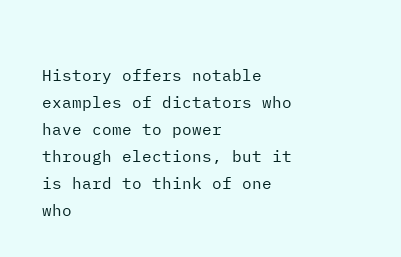History offers notable examples of dictators who have come to power through elections, but it is hard to think of one who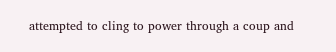attempted to cling to power through a coup and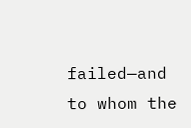failed—and to whom the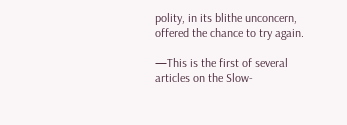polity, in its blithe unconcern, offered the chance to try again.

—This is the first of several articles on the Slow-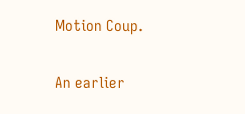Motion Coup.

An earlier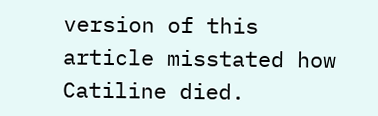version of this article misstated how Catiline died.